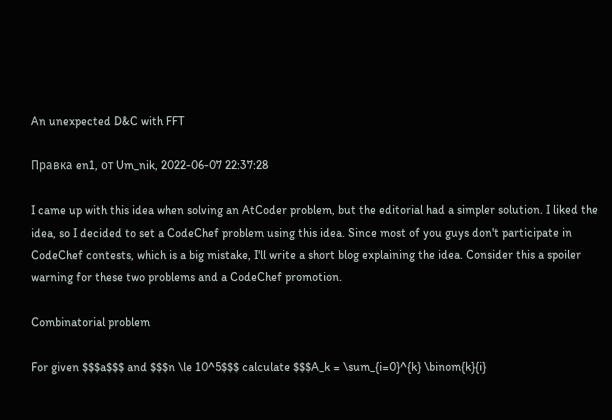An unexpected D&C with FFT

Правка en1, от Um_nik, 2022-06-07 22:37:28

I came up with this idea when solving an AtCoder problem, but the editorial had a simpler solution. I liked the idea, so I decided to set a CodeChef problem using this idea. Since most of you guys don't participate in CodeChef contests, which is a big mistake, I'll write a short blog explaining the idea. Consider this a spoiler warning for these two problems and a CodeChef promotion.

Combinatorial problem

For given $$$a$$$ and $$$n \le 10^5$$$ calculate $$$A_k = \sum_{i=0}^{k} \binom{k}{i}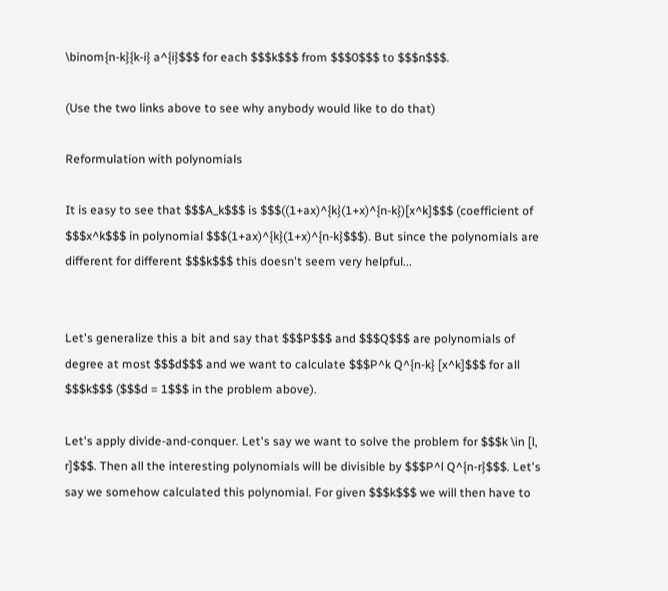\binom{n-k}{k-i} a^{i}$$$ for each $$$k$$$ from $$$0$$$ to $$$n$$$.

(Use the two links above to see why anybody would like to do that)

Reformulation with polynomials

It is easy to see that $$$A_k$$$ is $$$((1+ax)^{k}(1+x)^{n-k})[x^k]$$$ (coefficient of $$$x^k$$$ in polynomial $$$(1+ax)^{k}(1+x)^{n-k}$$$). But since the polynomials are different for different $$$k$$$ this doesn't seem very helpful...


Let's generalize this a bit and say that $$$P$$$ and $$$Q$$$ are polynomials of degree at most $$$d$$$ and we want to calculate $$$P^k Q^{n-k} [x^k]$$$ for all $$$k$$$ ($$$d = 1$$$ in the problem above).

Let's apply divide-and-conquer. Let's say we want to solve the problem for $$$k \in [l, r]$$$. Then all the interesting polynomials will be divisible by $$$P^l Q^{n-r}$$$. Let's say we somehow calculated this polynomial. For given $$$k$$$ we will then have to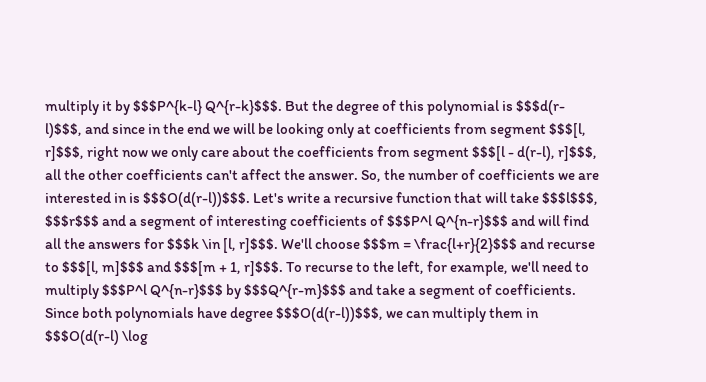multiply it by $$$P^{k-l} Q^{r-k}$$$. But the degree of this polynomial is $$$d(r-l)$$$, and since in the end we will be looking only at coefficients from segment $$$[l, r]$$$, right now we only care about the coefficients from segment $$$[l - d(r-l), r]$$$, all the other coefficients can't affect the answer. So, the number of coefficients we are interested in is $$$O(d(r-l))$$$. Let's write a recursive function that will take $$$l$$$, $$$r$$$ and a segment of interesting coefficients of $$$P^l Q^{n-r}$$$ and will find all the answers for $$$k \in [l, r]$$$. We'll choose $$$m = \frac{l+r}{2}$$$ and recurse to $$$[l, m]$$$ and $$$[m + 1, r]$$$. To recurse to the left, for example, we'll need to multiply $$$P^l Q^{n-r}$$$ by $$$Q^{r-m}$$$ and take a segment of coefficients. Since both polynomials have degree $$$O(d(r-l))$$$, we can multiply them in $$$O(d(r-l) \log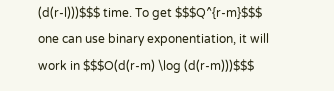(d(r-l)))$$$ time. To get $$$Q^{r-m}$$$ one can use binary exponentiation, it will work in $$$O(d(r-m) \log (d(r-m)))$$$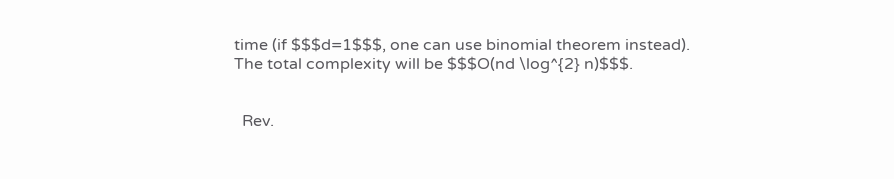time (if $$$d=1$$$, one can use binomial theorem instead). The total complexity will be $$$O(nd \log^{2} n)$$$.


  Rev.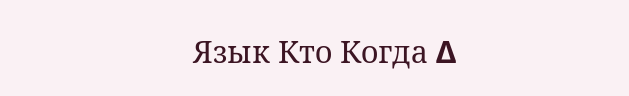Язык Кто Когда Δ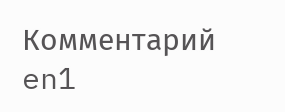Комментарий
en1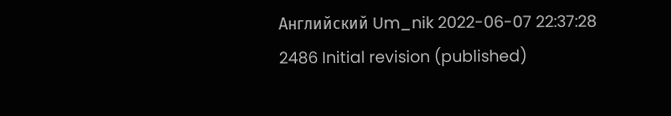Английский Um_nik 2022-06-07 22:37:28 2486 Initial revision (published)